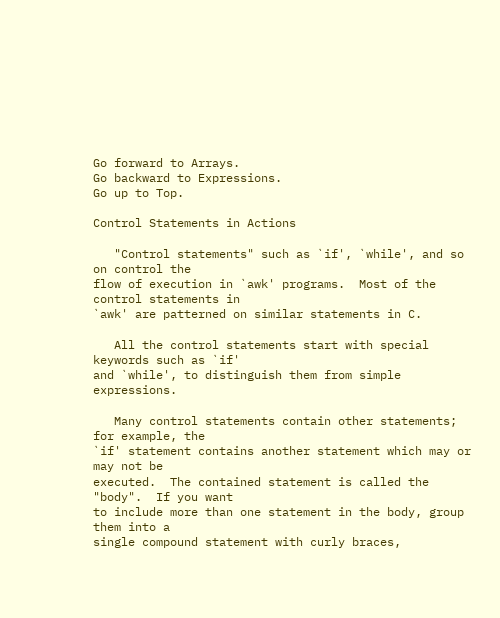Go forward to Arrays.
Go backward to Expressions.
Go up to Top.

Control Statements in Actions

   "Control statements" such as `if', `while', and so on control the
flow of execution in `awk' programs.  Most of the control statements in
`awk' are patterned on similar statements in C.

   All the control statements start with special keywords such as `if'
and `while', to distinguish them from simple expressions.

   Many control statements contain other statements; for example, the
`if' statement contains another statement which may or may not be
executed.  The contained statement is called the "body".  If you want
to include more than one statement in the body, group them into a
single compound statement with curly braces,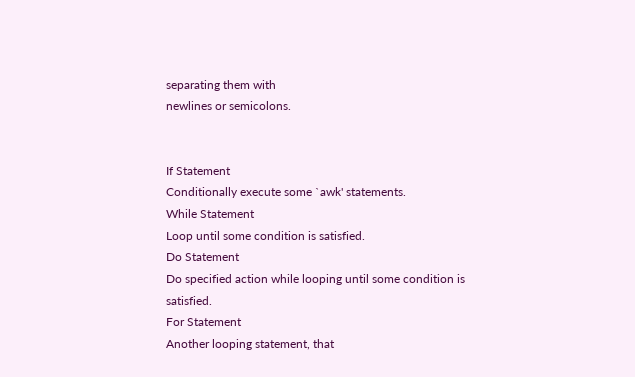separating them with
newlines or semicolons.


If Statement
Conditionally execute some `awk' statements.
While Statement
Loop until some condition is satisfied.
Do Statement
Do specified action while looping until some condition is satisfied.
For Statement
Another looping statement, that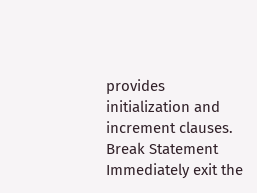provides initialization and increment clauses.
Break Statement
Immediately exit the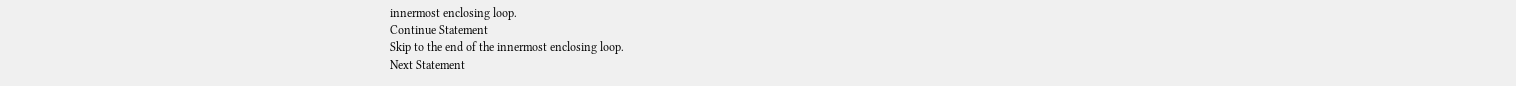innermost enclosing loop.
Continue Statement
Skip to the end of the innermost enclosing loop.
Next Statement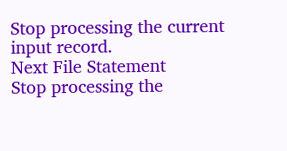Stop processing the current input record.
Next File Statement
Stop processing the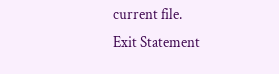current file.
Exit Statement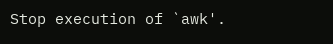Stop execution of `awk'.